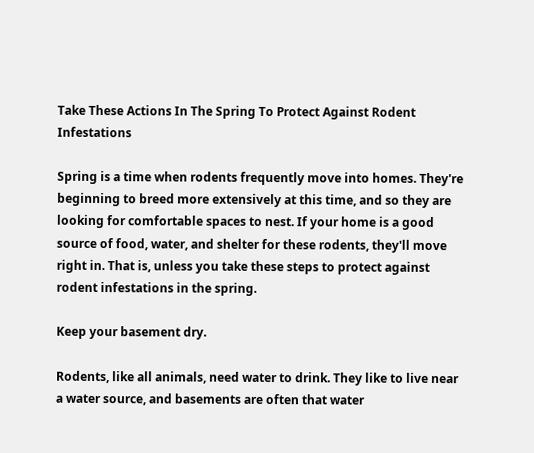Take These Actions In The Spring To Protect Against Rodent Infestations

Spring is a time when rodents frequently move into homes. They're beginning to breed more extensively at this time, and so they are looking for comfortable spaces to nest. If your home is a good source of food, water, and shelter for these rodents, they'll move right in. That is, unless you take these steps to protect against rodent infestations in the spring.

Keep your basement dry.

Rodents, like all animals, need water to drink. They like to live near a water source, and basements are often that water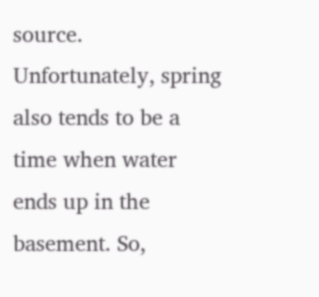source. Unfortunately, spring also tends to be a time when water ends up in the basement. So,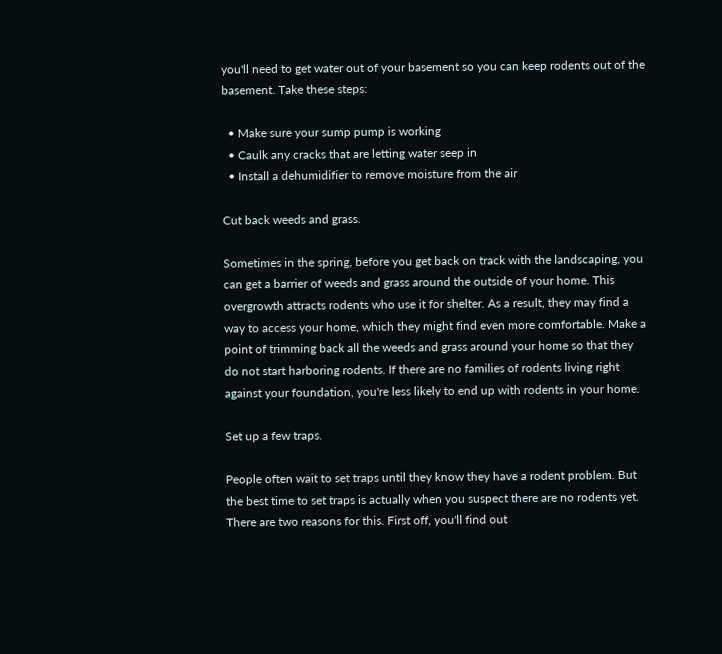you'll need to get water out of your basement so you can keep rodents out of the basement. Take these steps:

  • Make sure your sump pump is working
  • Caulk any cracks that are letting water seep in
  • Install a dehumidifier to remove moisture from the air

Cut back weeds and grass.

Sometimes in the spring, before you get back on track with the landscaping, you can get a barrier of weeds and grass around the outside of your home. This overgrowth attracts rodents who use it for shelter. As a result, they may find a way to access your home, which they might find even more comfortable. Make a point of trimming back all the weeds and grass around your home so that they do not start harboring rodents. If there are no families of rodents living right against your foundation, you're less likely to end up with rodents in your home.

Set up a few traps.

People often wait to set traps until they know they have a rodent problem. But the best time to set traps is actually when you suspect there are no rodents yet. There are two reasons for this. First off, you'll find out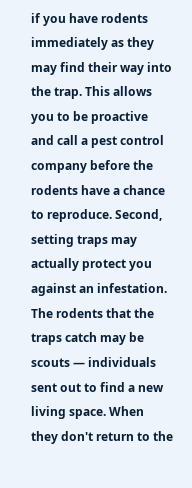if you have rodents immediately as they may find their way into the trap. This allows you to be proactive and call a pest control company before the rodents have a chance to reproduce. Second, setting traps may actually protect you against an infestation. The rodents that the traps catch may be scouts — individuals sent out to find a new living space. When they don't return to the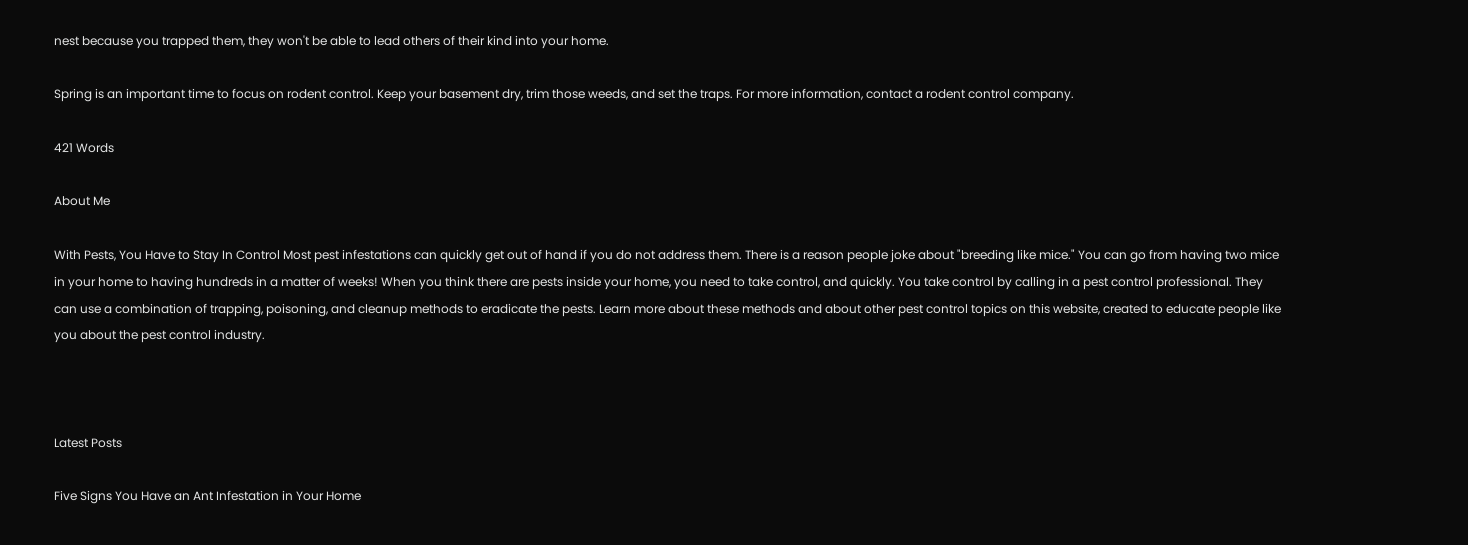nest because you trapped them, they won't be able to lead others of their kind into your home.

Spring is an important time to focus on rodent control. Keep your basement dry, trim those weeds, and set the traps. For more information, contact a rodent control company.

421 Words

About Me

With Pests, You Have to Stay In Control Most pest infestations can quickly get out of hand if you do not address them. There is a reason people joke about "breeding like mice." You can go from having two mice in your home to having hundreds in a matter of weeks! When you think there are pests inside your home, you need to take control, and quickly. You take control by calling in a pest control professional. They can use a combination of trapping, poisoning, and cleanup methods to eradicate the pests. Learn more about these methods and about other pest control topics on this website, created to educate people like you about the pest control industry.



Latest Posts

Five Signs You Have an Ant Infestation in Your Home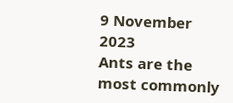9 November 2023
Ants are the most commonly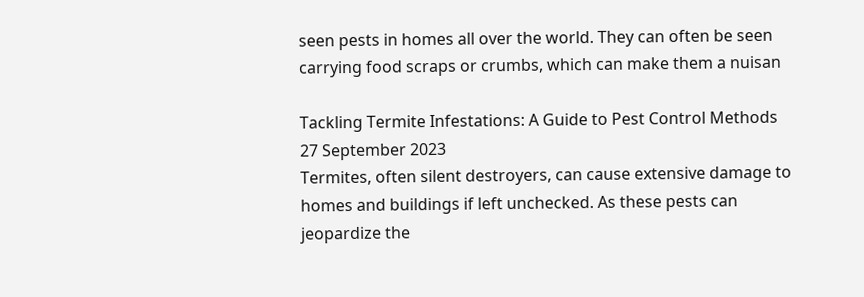seen pests in homes all over the world. They can often be seen carrying food scraps or crumbs, which can make them a nuisan

Tackling Termite Infestations: A Guide to Pest Control Methods
27 September 2023
Termites, often silent destroyers, can cause extensive damage to homes and buildings if left unchecked. As these pests can jeopardize the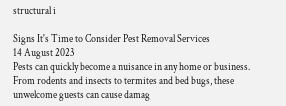structural i

Signs It's Time to Consider Pest Removal Services
14 August 2023
Pests can quickly become a nuisance in any home or business. From rodents and insects to termites and bed bugs, these unwelcome guests can cause damag